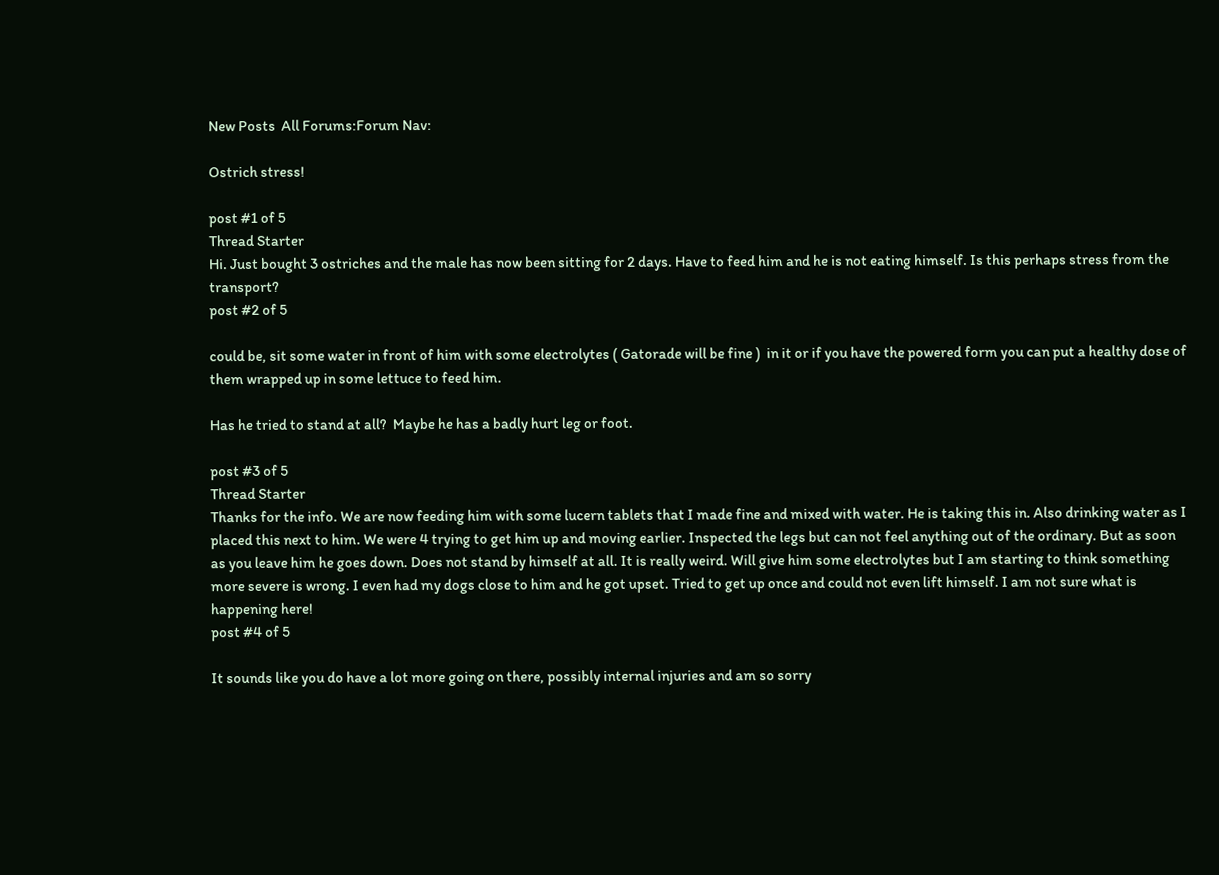New Posts  All Forums:Forum Nav:

Ostrich stress!

post #1 of 5
Thread Starter
Hi. Just bought 3 ostriches and the male has now been sitting for 2 days. Have to feed him and he is not eating himself. Is this perhaps stress from the transport?
post #2 of 5

could be, sit some water in front of him with some electrolytes ( Gatorade will be fine )  in it or if you have the powered form you can put a healthy dose of them wrapped up in some lettuce to feed him.

Has he tried to stand at all?  Maybe he has a badly hurt leg or foot.

post #3 of 5
Thread Starter
Thanks for the info. We are now feeding him with some lucern tablets that I made fine and mixed with water. He is taking this in. Also drinking water as I placed this next to him. We were 4 trying to get him up and moving earlier. Inspected the legs but can not feel anything out of the ordinary. But as soon as you leave him he goes down. Does not stand by himself at all. It is really weird. Will give him some electrolytes but I am starting to think something more severe is wrong. I even had my dogs close to him and he got upset. Tried to get up once and could not even lift himself. I am not sure what is happening here!
post #4 of 5

It sounds like you do have a lot more going on there, possibly internal injuries and am so sorry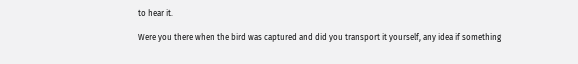to hear it.

Were you there when the bird was captured and did you transport it yourself, any idea if something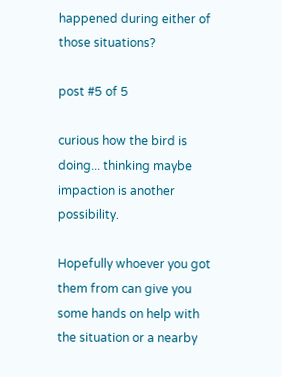happened during either of those situations?

post #5 of 5

curious how the bird is doing... thinking maybe impaction is another possibility.

Hopefully whoever you got them from can give you some hands on help with the situation or a nearby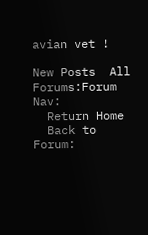avian vet !

New Posts  All Forums:Forum Nav:
  Return Home
  Back to Forum: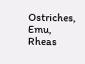Ostriches, Emu, Rheas